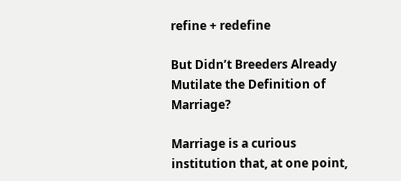refine + redefine

But Didn’t Breeders Already Mutilate the Definition of Marriage?

Marriage is a curious institution that, at one point,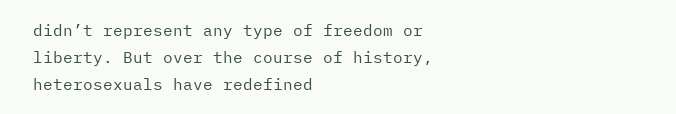didn’t represent any type of freedom or liberty. But over the course of history, heterosexuals have redefined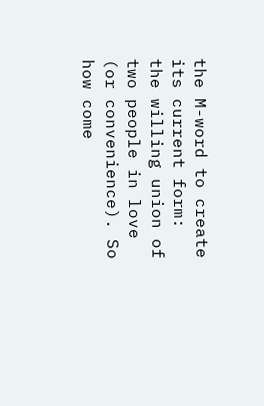the M-word to create its current form: the willing union of two people in love (or convenience). So how come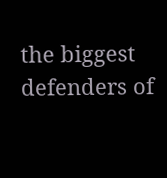the biggest defenders of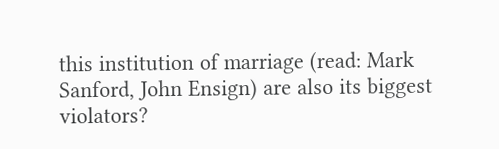this institution of marriage (read: Mark Sanford, John Ensign) are also its biggest violators?